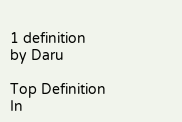1 definition by Daru

Top Definition
In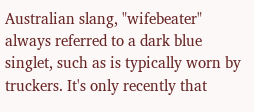Australian slang, "wifebeater" always referred to a dark blue singlet, such as is typically worn by truckers. It's only recently that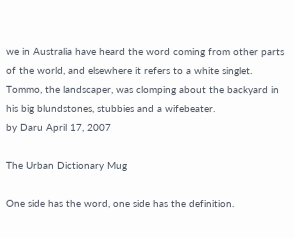we in Australia have heard the word coming from other parts of the world, and elsewhere it refers to a white singlet.
Tommo, the landscaper, was clomping about the backyard in his big blundstones, stubbies and a wifebeater.
by Daru April 17, 2007

The Urban Dictionary Mug

One side has the word, one side has the definition.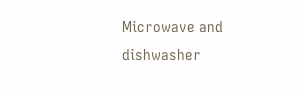Microwave and dishwasher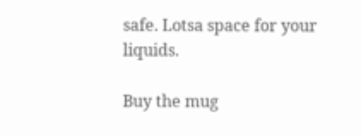safe. Lotsa space for your liquids.

Buy the mug